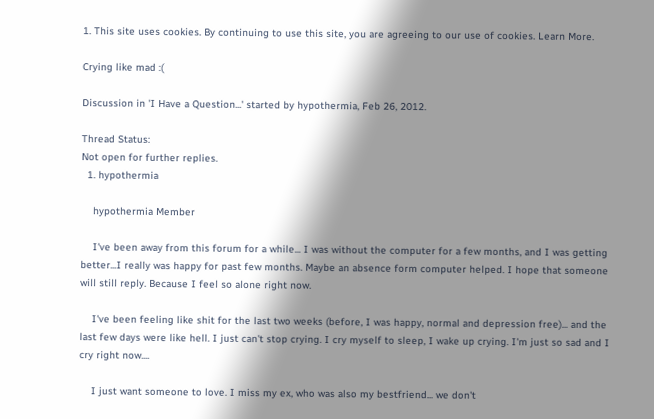1. This site uses cookies. By continuing to use this site, you are agreeing to our use of cookies. Learn More.

Crying like mad :(

Discussion in 'I Have a Question...' started by hypothermia, Feb 26, 2012.

Thread Status:
Not open for further replies.
  1. hypothermia

    hypothermia Member

    I've been away from this forum for a while... I was without the computer for a few months, and I was getting better...I really was happy for past few months. Maybe an absence form computer helped. I hope that someone will still reply. Because I feel so alone right now.

    I've been feeling like shit for the last two weeks (before, I was happy, normal and depression free)... and the last few days were like hell. I just can't stop crying. I cry myself to sleep, I wake up crying. I'm just so sad and I cry right now....

    I just want someone to love. I miss my ex, who was also my bestfriend... we don't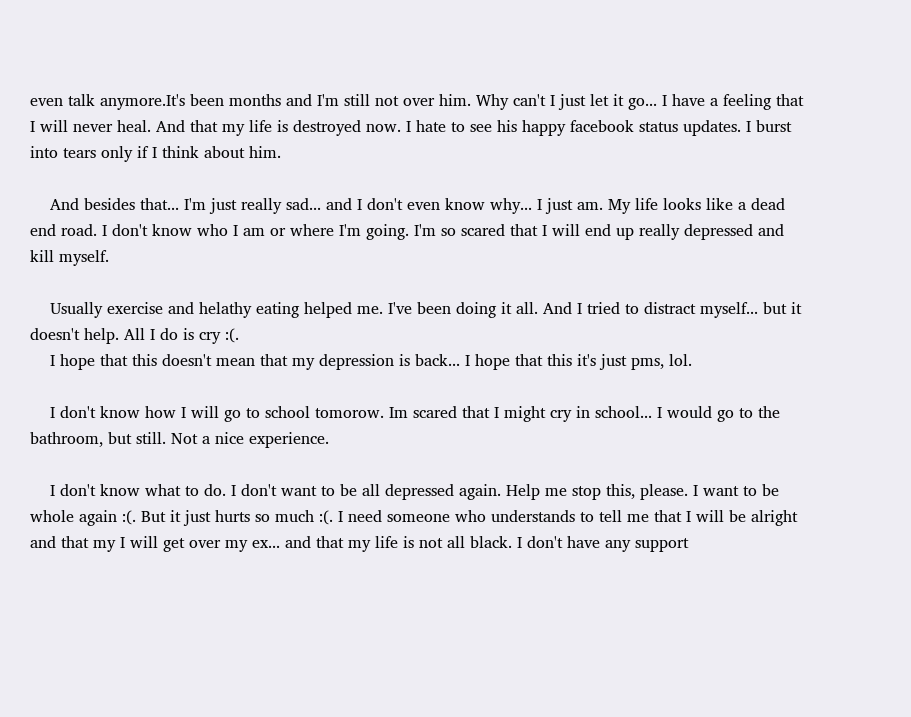even talk anymore.It's been months and I'm still not over him. Why can't I just let it go... I have a feeling that I will never heal. And that my life is destroyed now. I hate to see his happy facebook status updates. I burst into tears only if I think about him.

    And besides that... I'm just really sad... and I don't even know why... I just am. My life looks like a dead end road. I don't know who I am or where I'm going. I'm so scared that I will end up really depressed and kill myself.

    Usually exercise and helathy eating helped me. I've been doing it all. And I tried to distract myself... but it doesn't help. All I do is cry :(.
    I hope that this doesn't mean that my depression is back... I hope that this it's just pms, lol.

    I don't know how I will go to school tomorow. Im scared that I might cry in school... I would go to the bathroom, but still. Not a nice experience.

    I don't know what to do. I don't want to be all depressed again. Help me stop this, please. I want to be whole again :(. But it just hurts so much :(. I need someone who understands to tell me that I will be alright and that my I will get over my ex... and that my life is not all black. I don't have any support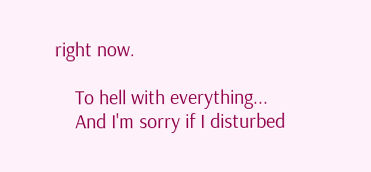right now.

    To hell with everything...
    And I'm sorry if I disturbed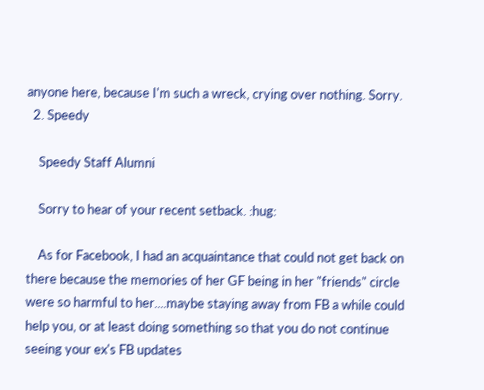anyone here, because I'm such a wreck, crying over nothing. Sorry.
  2. Speedy

    Speedy Staff Alumni

    Sorry to hear of your recent setback. :hug:

    As for Facebook, I had an acquaintance that could not get back on there because the memories of her GF being in her "friends" circle were so harmful to her....maybe staying away from FB a while could help you, or at least doing something so that you do not continue seeing your ex's FB updates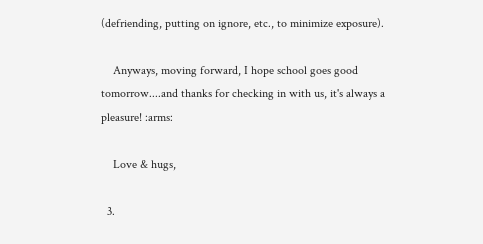(defriending, putting on ignore, etc., to minimize exposure).

    Anyways, moving forward, I hope school goes good tomorrow....and thanks for checking in with us, it's always a pleasure! :arms:

    Love & hugs,

  3.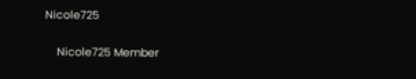Nicole725

    Nicole725 Member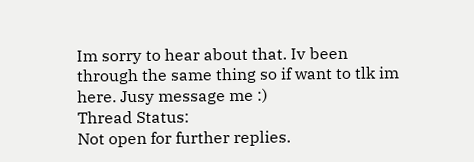Im sorry to hear about that. Iv been through the same thing so if want to tlk im here. Jusy message me :)
Thread Status:
Not open for further replies.